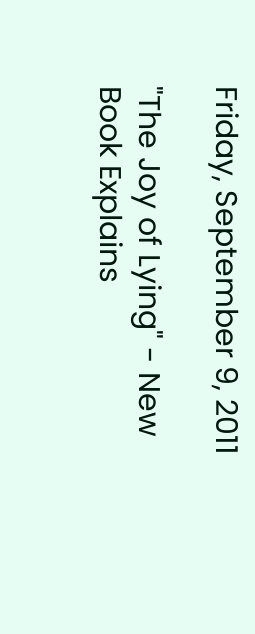Friday, September 9, 2011

"The Joy of Lying" - New Book Explains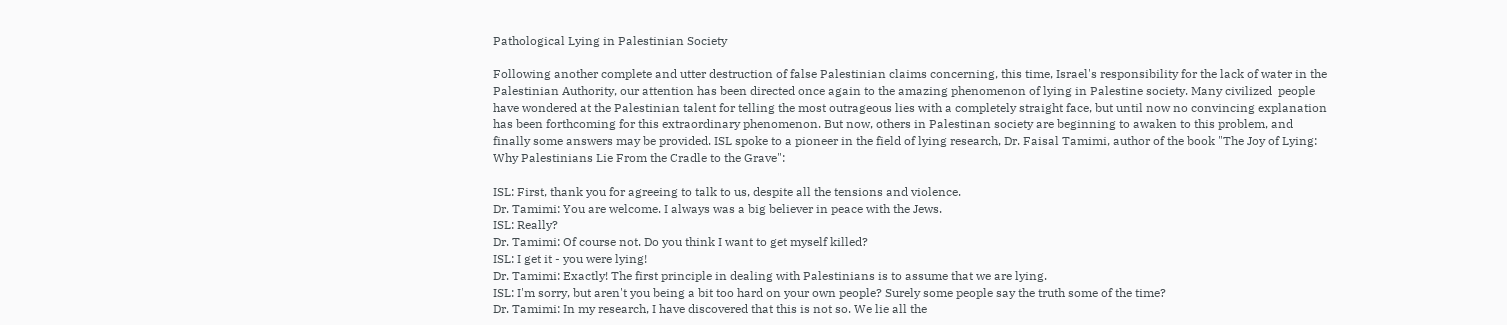Pathological Lying in Palestinian Society

Following another complete and utter destruction of false Palestinian claims concerning, this time, Israel's responsibility for the lack of water in the Palestinian Authority, our attention has been directed once again to the amazing phenomenon of lying in Palestine society. Many civilized  people  have wondered at the Palestinian talent for telling the most outrageous lies with a completely straight face, but until now no convincing explanation has been forthcoming for this extraordinary phenomenon. But now, others in Palestinan society are beginning to awaken to this problem, and finally some answers may be provided. ISL spoke to a pioneer in the field of lying research, Dr. Faisal Tamimi, author of the book "The Joy of Lying: Why Palestinians Lie From the Cradle to the Grave":

ISL: First, thank you for agreeing to talk to us, despite all the tensions and violence.
Dr. Tamimi: You are welcome. I always was a big believer in peace with the Jews.
ISL: Really?
Dr. Tamimi: Of course not. Do you think I want to get myself killed?
ISL: I get it - you were lying!
Dr. Tamimi: Exactly! The first principle in dealing with Palestinians is to assume that we are lying.
ISL: I'm sorry, but aren't you being a bit too hard on your own people? Surely some people say the truth some of the time?
Dr. Tamimi: In my research, I have discovered that this is not so. We lie all the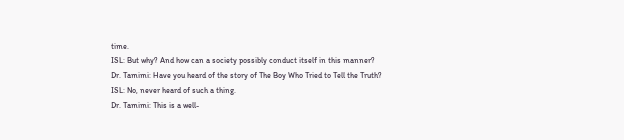time.
ISL: But why? And how can a society possibly conduct itself in this manner?
Dr. Tamimi: Have you heard of the story of The Boy Who Tried to Tell the Truth?
ISL: No, never heard of such a thing.
Dr. Tamimi: This is a well-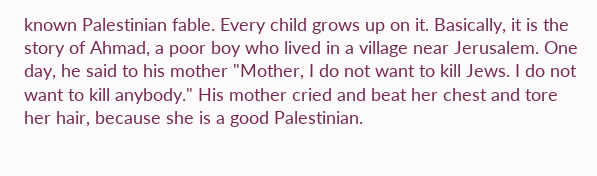known Palestinian fable. Every child grows up on it. Basically, it is the story of Ahmad, a poor boy who lived in a village near Jerusalem. One day, he said to his mother "Mother, I do not want to kill Jews. I do not want to kill anybody." His mother cried and beat her chest and tore her hair, because she is a good Palestinian.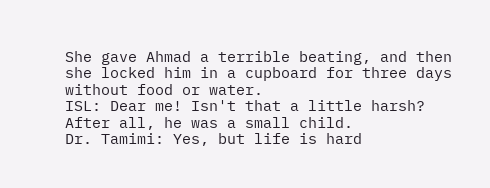She gave Ahmad a terrible beating, and then she locked him in a cupboard for three days without food or water.
ISL: Dear me! Isn't that a little harsh? After all, he was a small child.
Dr. Tamimi: Yes, but life is hard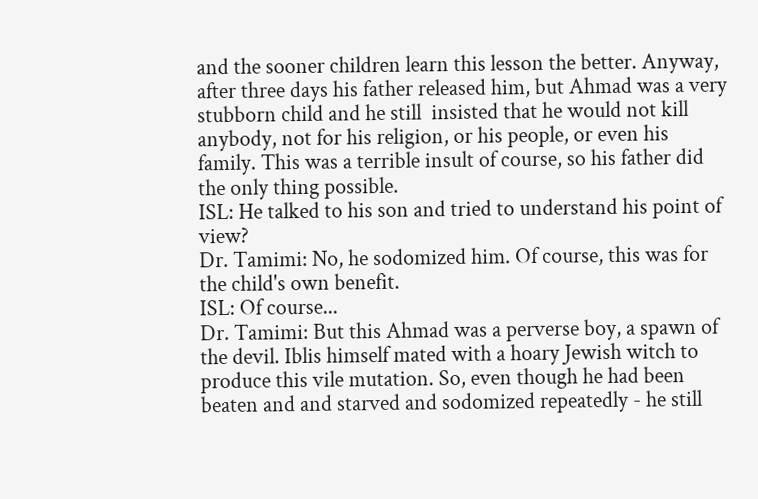and the sooner children learn this lesson the better. Anyway, after three days his father released him, but Ahmad was a very stubborn child and he still  insisted that he would not kill anybody, not for his religion, or his people, or even his family. This was a terrible insult of course, so his father did the only thing possible.
ISL: He talked to his son and tried to understand his point of view?
Dr. Tamimi: No, he sodomized him. Of course, this was for the child's own benefit.
ISL: Of course...
Dr. Tamimi: But this Ahmad was a perverse boy, a spawn of the devil. Iblis himself mated with a hoary Jewish witch to produce this vile mutation. So, even though he had been beaten and and starved and sodomized repeatedly - he still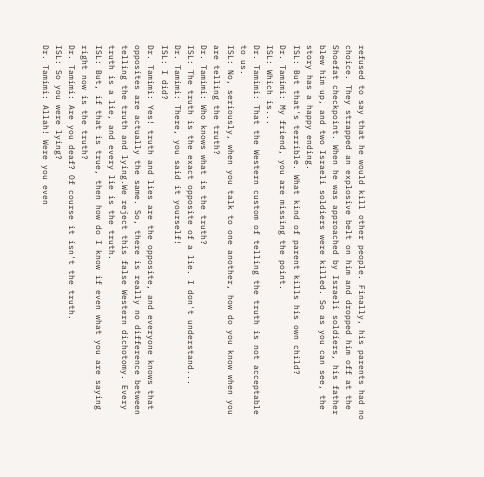refused to say that he would kill other people. Finally, his parents had no choice. They strapped an explosive belt on him and dropped him off at the Shoefat checkpoint. When he was approached by Israeli soldiers, his father blew him up, and two Israeli soldiers were killed. So as you can see, the story has a happy ending.
ISL: But that's terrible. What kind of parent kills his own child?
Dr. Tamimi: My friend, you are missing the point.
ISL: Which is...
Dr. Tamimi: That the Western custom of telling the truth is not acceptable to us.
ISL: No, seriously, when you talk to one another, how do you know when you are telling the truth?
Dr. Tamimi: Who knows what is the truth?
ISL: The truth is the exact opposite of a lie. I don't understand...
Dr. Tamimi: There, you said it yourself!
ISL: I did?
Dr. Tamimi: Yes! truth and lies are the opposite, and everyone knows that opposites are actually the same. So, there is really no difference between telling the truth and lying.We reject this false Western dichotomy. Every truth is a lie, and every lie is the truth.
ISL: But, if that is true, then how do I know if even what you are saying right now is the truth?
Dr. Tamimi: Are you deaf? Of course it isn't the truth.
ISL: So you were lying?
Dr. Tamimi: Allah! Were you even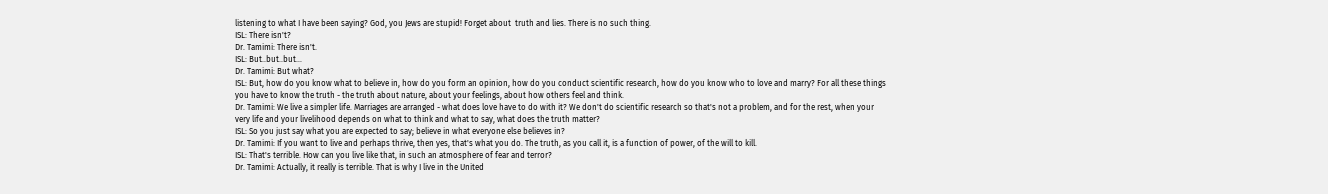listening to what I have been saying? God, you Jews are stupid! Forget about  truth and lies. There is no such thing.
ISL: There isn't?
Dr. Tamimi: There isn't.
ISL: But..but..but...
Dr. Tamimi: But what?
ISL: But, how do you know what to believe in, how do you form an opinion, how do you conduct scientific research, how do you know who to love and marry? For all these things you have to know the truth - the truth about nature, about your feelings, about how others feel and think.
Dr. Tamimi: We live a simpler life. Marriages are arranged - what does love have to do with it? We don't do scientific research so that's not a problem, and for the rest, when your very life and your livelihood depends on what to think and what to say, what does the truth matter?
ISL: So you just say what you are expected to say; believe in what everyone else believes in?
Dr. Tamimi: If you want to live and perhaps thrive, then yes, that's what you do. The truth, as you call it, is a function of power, of the will to kill.
ISL: That's terrible. How can you live like that, in such an atmosphere of fear and terror?
Dr. Tamimi: Actually, it really is terrible. That is why I live in the United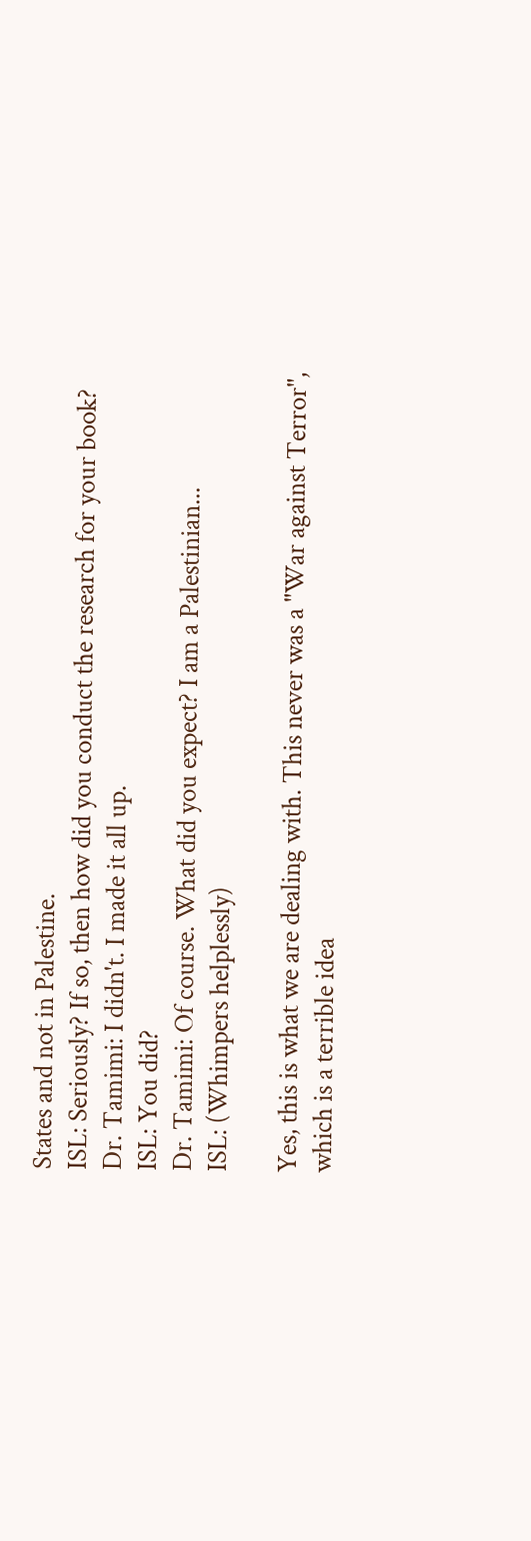States and not in Palestine.
ISL: Seriously? If so, then how did you conduct the research for your book?
Dr. Tamimi: I didn't. I made it all up.
ISL: You did?
Dr. Tamimi: Of course. What did you expect? I am a Palestinian...
ISL: (Whimpers helplessly)

Yes, this is what we are dealing with. This never was a "War against Terror", which is a terrible idea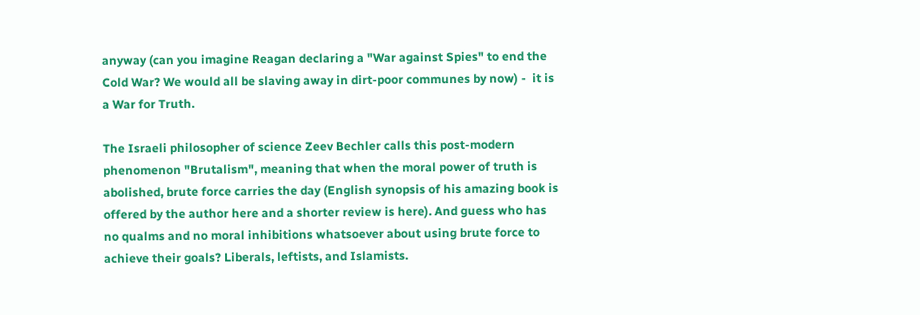anyway (can you imagine Reagan declaring a "War against Spies" to end the Cold War? We would all be slaving away in dirt-poor communes by now) -  it is a War for Truth.

The Israeli philosopher of science Zeev Bechler calls this post-modern phenomenon "Brutalism", meaning that when the moral power of truth is abolished, brute force carries the day (English synopsis of his amazing book is offered by the author here and a shorter review is here). And guess who has no qualms and no moral inhibitions whatsoever about using brute force to achieve their goals? Liberals, leftists, and Islamists.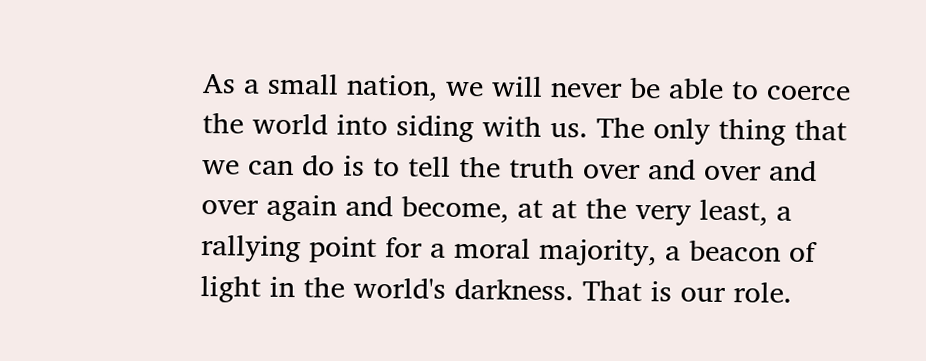As a small nation, we will never be able to coerce the world into siding with us. The only thing that we can do is to tell the truth over and over and over again and become, at at the very least, a rallying point for a moral majority, a beacon of light in the world's darkness. That is our role.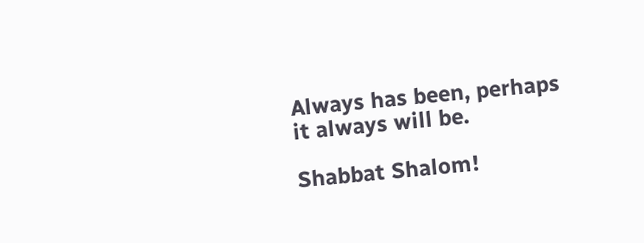Always has been, perhaps it always will be.

Shabbat Shalom!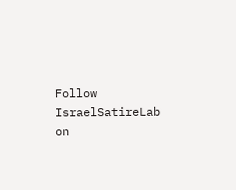Follow IsraelSatireLab on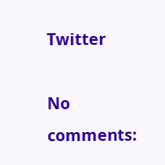Twitter

No comments: